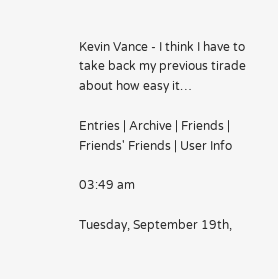Kevin Vance - I think I have to take back my previous tirade about how easy it…

Entries | Archive | Friends | Friends' Friends | User Info

03:49 am

Tuesday, September 19th,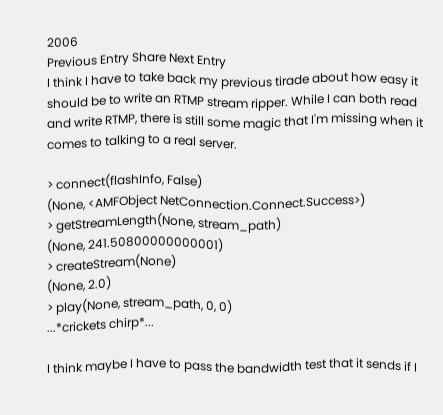2006
Previous Entry Share Next Entry
I think I have to take back my previous tirade about how easy it should be to write an RTMP stream ripper. While I can both read and write RTMP, there is still some magic that I'm missing when it comes to talking to a real server.

> connect(flashInfo, False)
(None, <AMFObject NetConnection.Connect.Success>)
> getStreamLength(None, stream_path)
(None, 241.50800000000001)
> createStream(None)
(None, 2.0)
> play(None, stream_path, 0, 0)
...*crickets chirp*...

I think maybe I have to pass the bandwidth test that it sends if I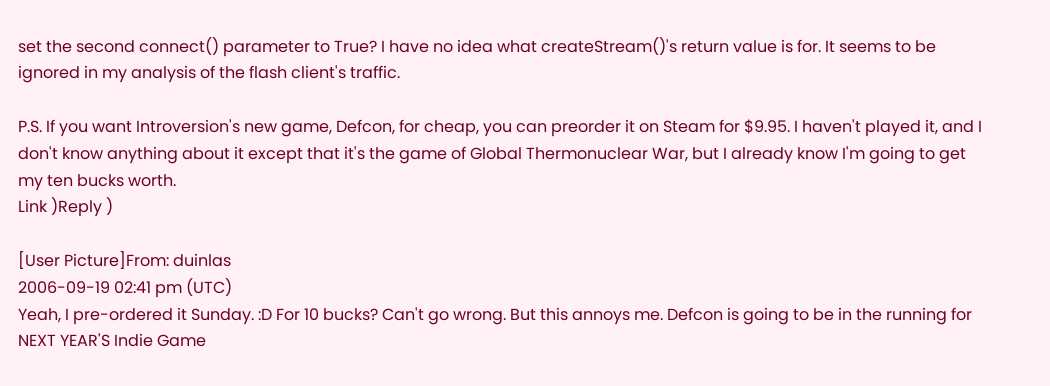set the second connect() parameter to True? I have no idea what createStream()'s return value is for. It seems to be ignored in my analysis of the flash client's traffic.

P.S. If you want Introversion's new game, Defcon, for cheap, you can preorder it on Steam for $9.95. I haven't played it, and I don't know anything about it except that it's the game of Global Thermonuclear War, but I already know I'm going to get my ten bucks worth.
Link )Reply )

[User Picture]From: duinlas
2006-09-19 02:41 pm (UTC)
Yeah, I pre-ordered it Sunday. :D For 10 bucks? Can't go wrong. But this annoys me. Defcon is going to be in the running for NEXT YEAR'S Indie Game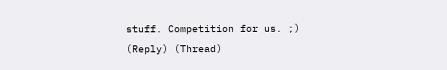stuff. Competition for us. ;)
(Reply) (Thread)